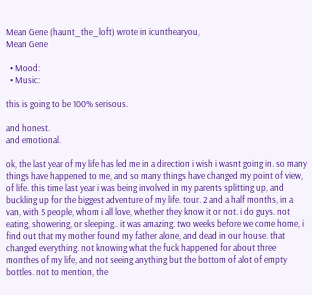Mean Gene (haunt_the_loft) wrote in icunthearyou,
Mean Gene

  • Mood:
  • Music:

this is going to be 100% serisous.

and honest.
and emotional.

ok, the last year of my life has led me in a direction i wish i wasnt going in. so many things have happened to me, and so many things have changed my point of view, of life. this time last year i was being involved in my parents splitting up, and buckling up for the biggest adventure of my life. tour. 2 and a half months, in a van, with 5 people, whom i all love, whether they know it or not. i do guys. not eating, showering, or sleeping.. it was amazing. two weeks before we come home, i find out that my mother found my father alone, and dead in our house. that changed everything. not knowing what the fuck happened for about three monthes of my life, and not seeing anything but the bottom of alot of empty bottles. not to mention, the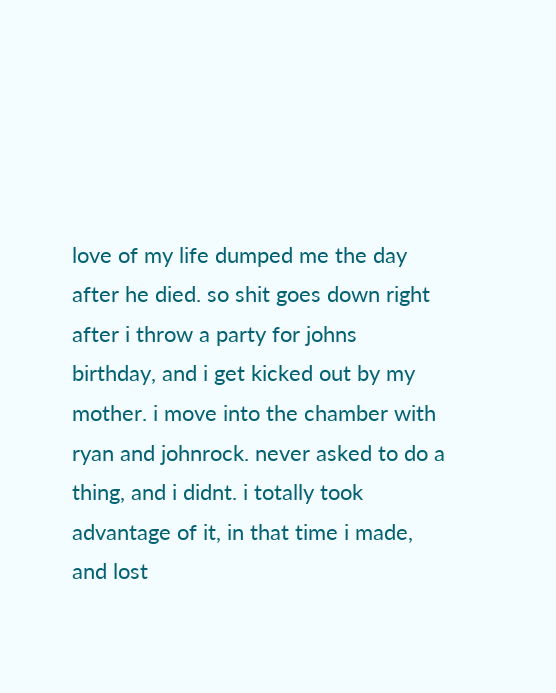love of my life dumped me the day after he died. so shit goes down right after i throw a party for johns birthday, and i get kicked out by my mother. i move into the chamber with ryan and johnrock. never asked to do a thing, and i didnt. i totally took advantage of it, in that time i made, and lost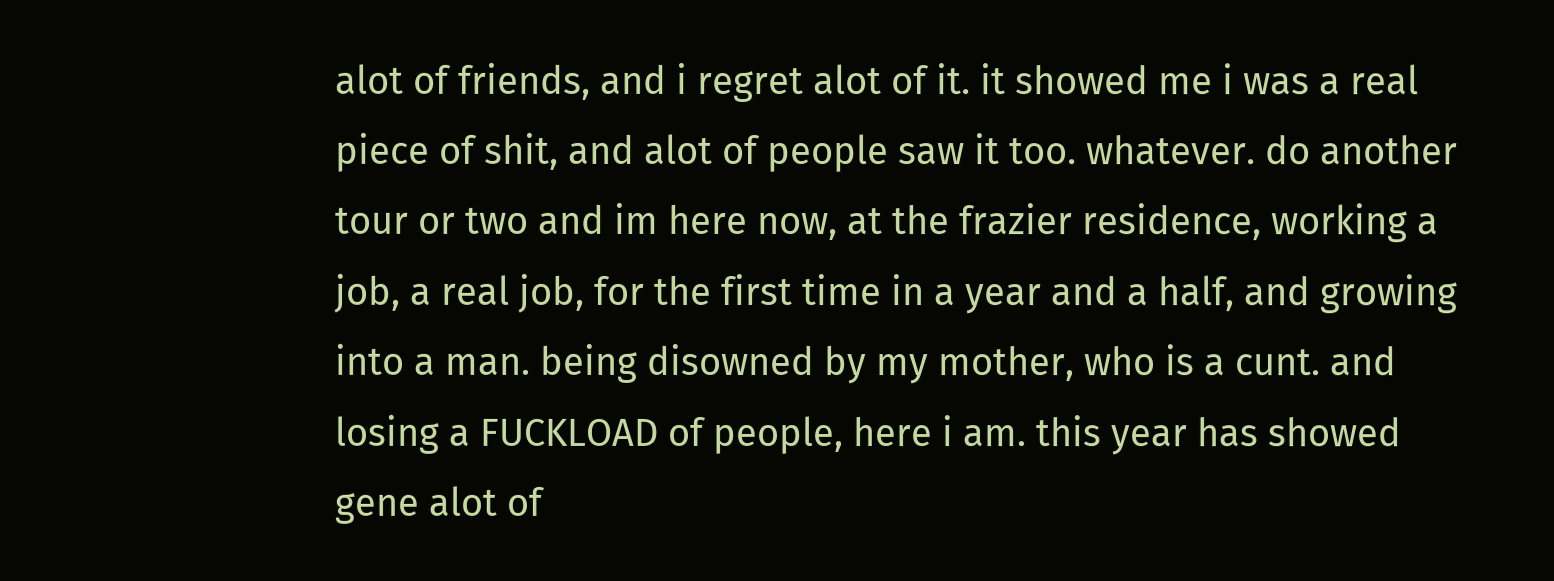alot of friends, and i regret alot of it. it showed me i was a real piece of shit, and alot of people saw it too. whatever. do another tour or two and im here now, at the frazier residence, working a job, a real job, for the first time in a year and a half, and growing into a man. being disowned by my mother, who is a cunt. and losing a FUCKLOAD of people, here i am. this year has showed gene alot of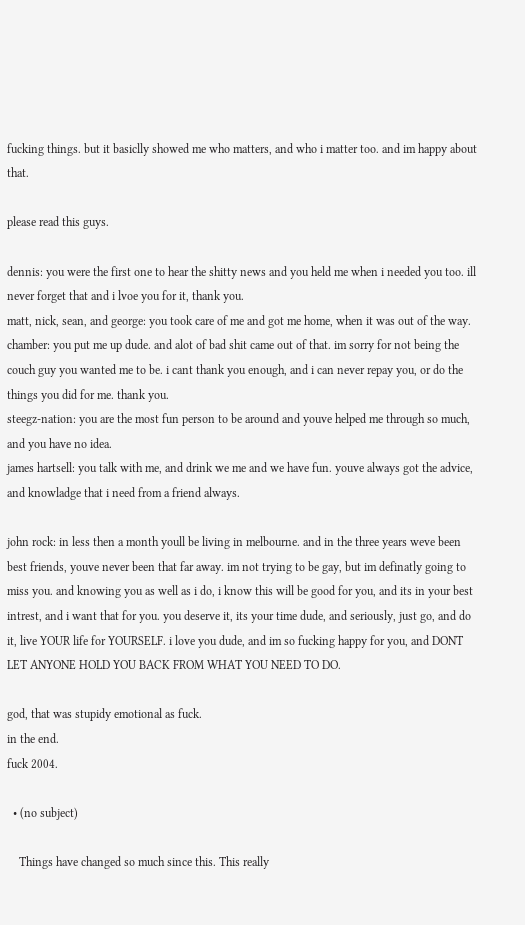fucking things. but it basiclly showed me who matters, and who i matter too. and im happy about that.

please read this guys.

dennis: you were the first one to hear the shitty news and you held me when i needed you too. ill never forget that and i lvoe you for it, thank you.
matt, nick, sean, and george: you took care of me and got me home, when it was out of the way.
chamber: you put me up dude. and alot of bad shit came out of that. im sorry for not being the couch guy you wanted me to be. i cant thank you enough, and i can never repay you, or do the things you did for me. thank you.
steegz-nation: you are the most fun person to be around and youve helped me through so much, and you have no idea.
james hartsell: you talk with me, and drink we me and we have fun. youve always got the advice, and knowladge that i need from a friend always.

john rock: in less then a month youll be living in melbourne. and in the three years weve been best friends, youve never been that far away. im not trying to be gay, but im definatly going to miss you. and knowing you as well as i do, i know this will be good for you, and its in your best intrest, and i want that for you. you deserve it, its your time dude, and seriously, just go, and do it, live YOUR life for YOURSELF. i love you dude, and im so fucking happy for you, and DONT LET ANYONE HOLD YOU BACK FROM WHAT YOU NEED TO DO.

god, that was stupidy emotional as fuck.
in the end.
fuck 2004.

  • (no subject)

    Things have changed so much since this. This really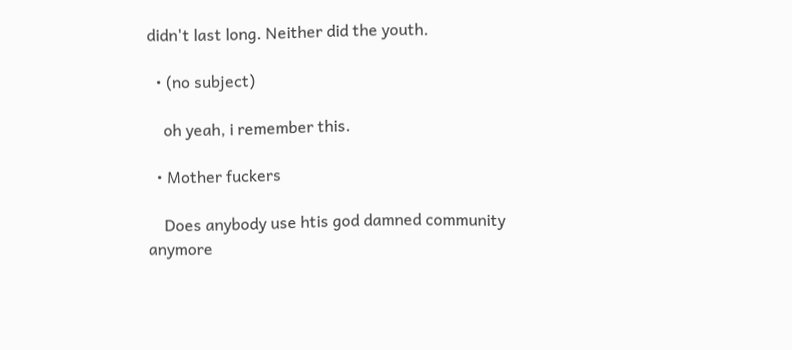didn't last long. Neither did the youth.

  • (no subject)

    oh yeah, i remember this.

  • Mother fuckers

    Does anybody use htis god damned community anymore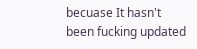becuase It hasn't been fucking updated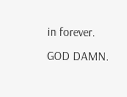in forever. GOD DAMN.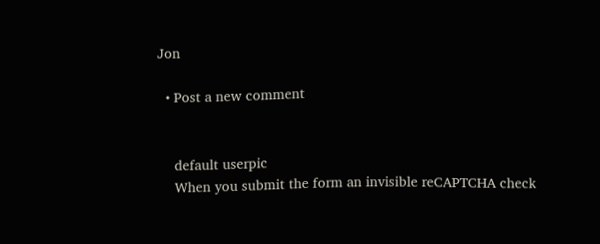Jon

  • Post a new comment


    default userpic
    When you submit the form an invisible reCAPTCHA check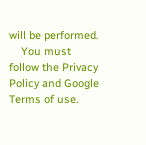will be performed.
    You must follow the Privacy Policy and Google Terms of use.